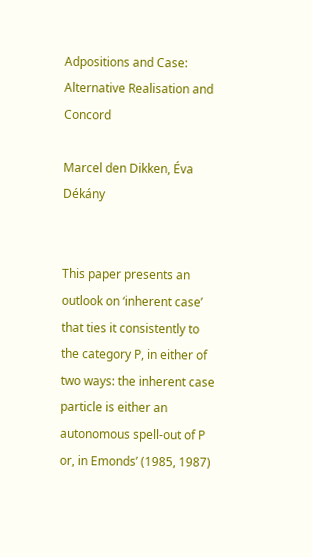Adpositions and Case: Alternative Realisation and Concord

Marcel den Dikken, Éva Dékány


This paper presents an outlook on ‘inherent case’ that ties it consistently to the category P, in either of two ways: the inherent case particle is either an autonomous spell-out of P or, in Emonds’ (1985, 1987)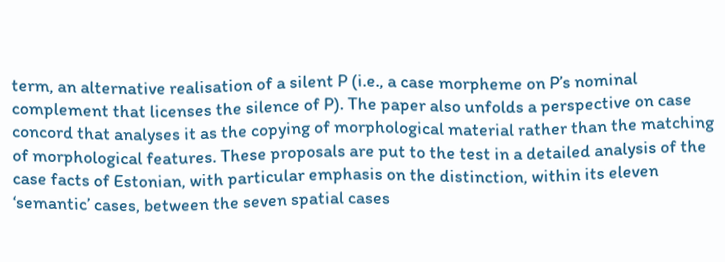term, an alternative realisation of a silent P (i.e., a case morpheme on P’s nominal complement that licenses the silence of P). The paper also unfolds a perspective on case concord that analyses it as the copying of morphological material rather than the matching of morphological features. These proposals are put to the test in a detailed analysis of the case facts of Estonian, with particular emphasis on the distinction, within its eleven ‘semantic’ cases, between the seven spatial cases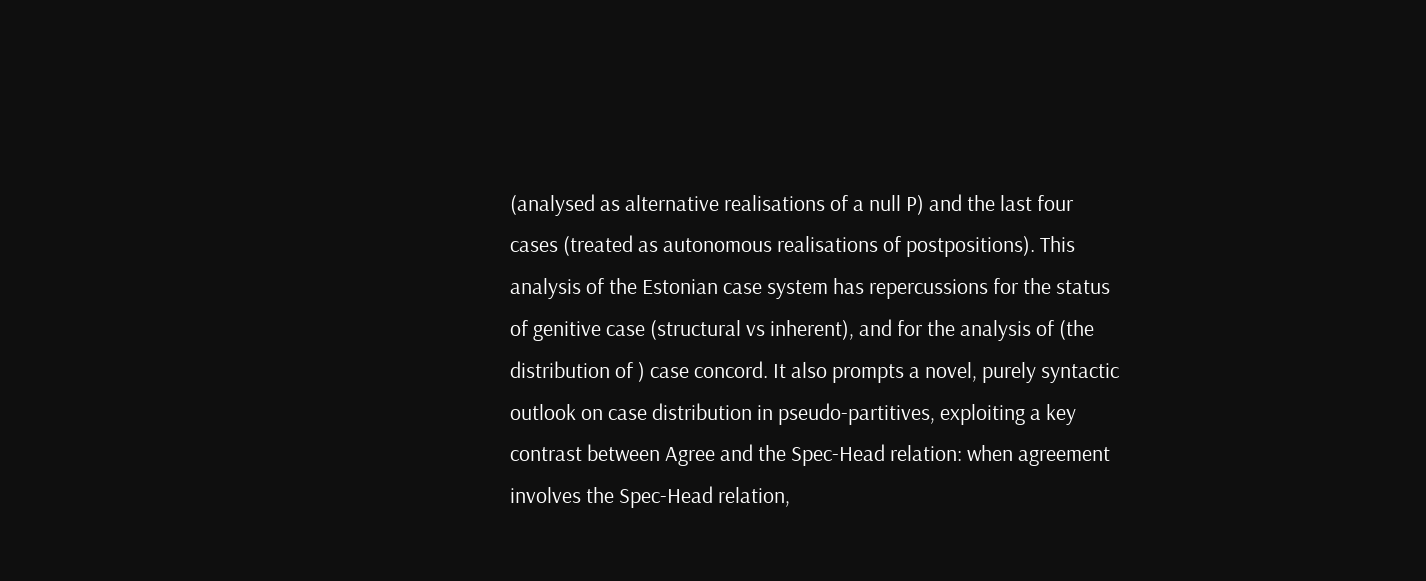(analysed as alternative realisations of a null P) and the last four cases (treated as autonomous realisations of postpositions). This analysis of the Estonian case system has repercussions for the status of genitive case (structural vs inherent), and for the analysis of (the distribution of ) case concord. It also prompts a novel, purely syntactic outlook on case distribution in pseudo-partitives, exploiting a key contrast between Agree and the Spec-Head relation: when agreement involves the Spec-Head relation,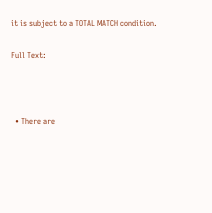it is subject to a TOTAL MATCH condition.

Full Text:



  • There are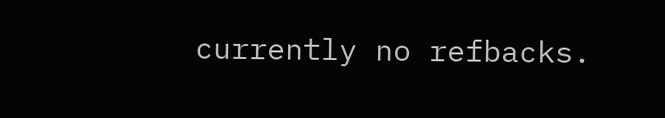currently no refbacks.